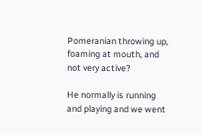Pomeranian throwing up, foaming at mouth, and not very active?

He normally is running and playing and we went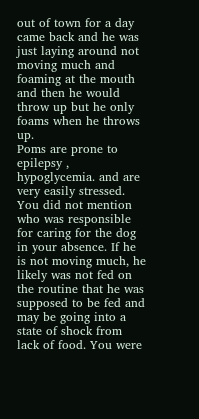out of town for a day came back and he was just laying around not moving much and foaming at the mouth and then he would throw up but he only foams when he throws up.
Poms are prone to epilepsy , hypoglycemia. and are very easily stressed. You did not mention who was responsible for caring for the dog in your absence. If he is not moving much, he likely was not fed on the routine that he was supposed to be fed and may be going into a state of shock from lack of food. You were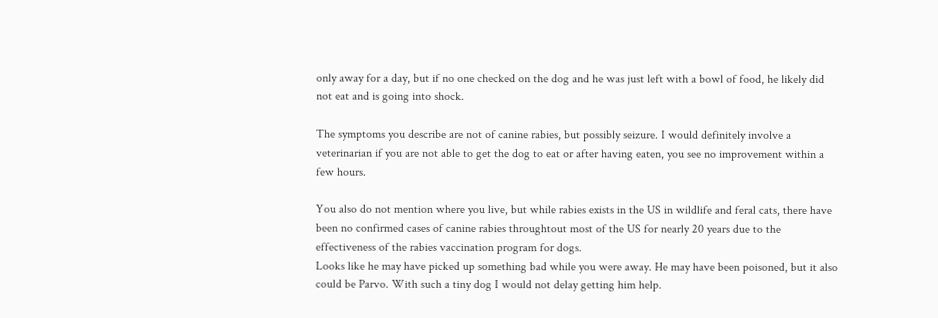only away for a day, but if no one checked on the dog and he was just left with a bowl of food, he likely did not eat and is going into shock.

The symptoms you describe are not of canine rabies, but possibly seizure. I would definitely involve a veterinarian if you are not able to get the dog to eat or after having eaten, you see no improvement within a few hours.

You also do not mention where you live, but while rabies exists in the US in wildlife and feral cats, there have been no confirmed cases of canine rabies throughtout most of the US for nearly 20 years due to the effectiveness of the rabies vaccination program for dogs.
Looks like he may have picked up something bad while you were away. He may have been poisoned, but it also could be Parvo. With such a tiny dog I would not delay getting him help.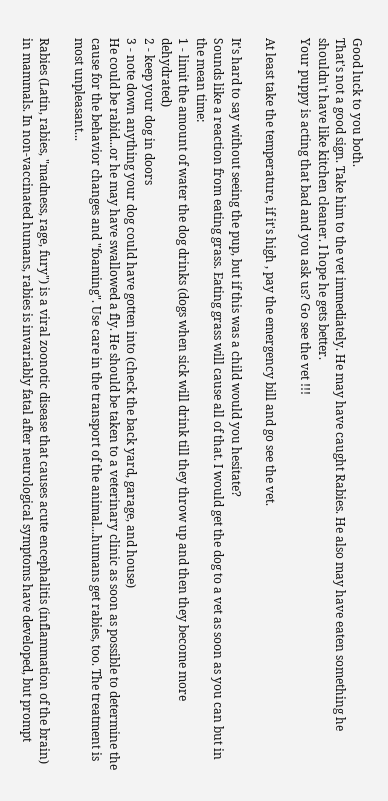Good luck to you both.
That's not a good sign. Take him to the vet immediately. He may have caught Rabies. He also may have eaten something he shouldn't have like kitchen cleaner. I hope he gets better.
Your puppy is acting that bad and you ask us? Go see the vet !!!

At least take the temperature, if it's high , pay the emergency bill and go see the vet.

It's hard to say without seeing the pup, but if this was a child would you hesitate?
Sounds like a reaction from eating grass. Eating grass will cause all of that. I would get the dog to a vet as soon as you can but in the mean time:
1 - limit the amount of water the dog drinks (dogs when sick will drink till they throw up and then they become more dehydrated)
2 - keep your dog in doors
3 - note down anything your dog could have gotten into (check the back yard, garage, and house)
He could be rabid...or he may have swallowed a fly. He should be taken to a veterinary clinic as soon as possible to determine the cause for the behavior changes and "foaming". Use care in the transport of the animal...humans get rabies, too. The treatment is most unpleasant...

Rabies (Latin, rabies, "madness, rage, fury") is a viral zoonotic disease that causes acute encephalitis (inflammation of the brain) in mammals. In non-vaccinated humans, rabies is invariably fatal after neurological symptoms have developed, but prompt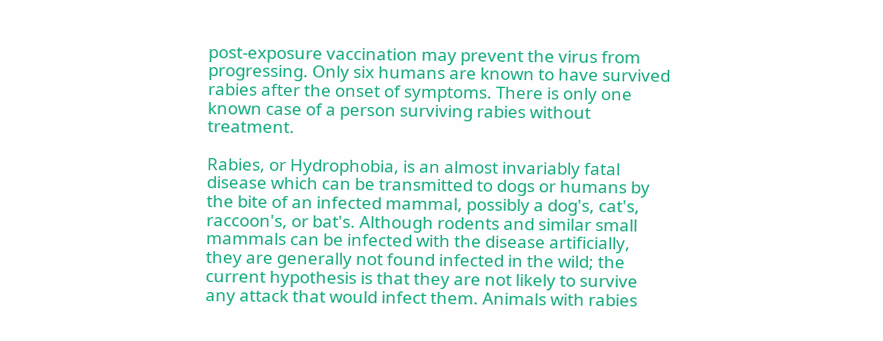post-exposure vaccination may prevent the virus from progressing. Only six humans are known to have survived rabies after the onset of symptoms. There is only one known case of a person surviving rabies without treatment.

Rabies, or Hydrophobia, is an almost invariably fatal disease which can be transmitted to dogs or humans by the bite of an infected mammal, possibly a dog's, cat's, raccoon's, or bat's. Although rodents and similar small mammals can be infected with the disease artificially, they are generally not found infected in the wild; the current hypothesis is that they are not likely to survive any attack that would infect them. Animals with rabies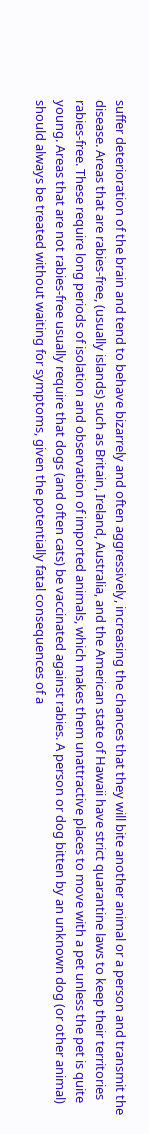suffer deterioration of the brain and tend to behave bizarrely and often aggressively, increasing the chances that they will bite another animal or a person and transmit the disease. Areas that are rabies-free, (usually islands) such as Britain, Ireland, Australia, and the American state of Hawaii have strict quarantine laws to keep their territories rabies-free. These require long periods of isolation and observation of imported animals, which makes them unattractive places to move with a pet unless the pet is quite young. Areas that are not rabies-free usually require that dogs (and often cats) be vaccinated against rabies. A person or dog bitten by an unknown dog (or other animal) should always be treated without waiting for symptoms, given the potentially fatal consequences of a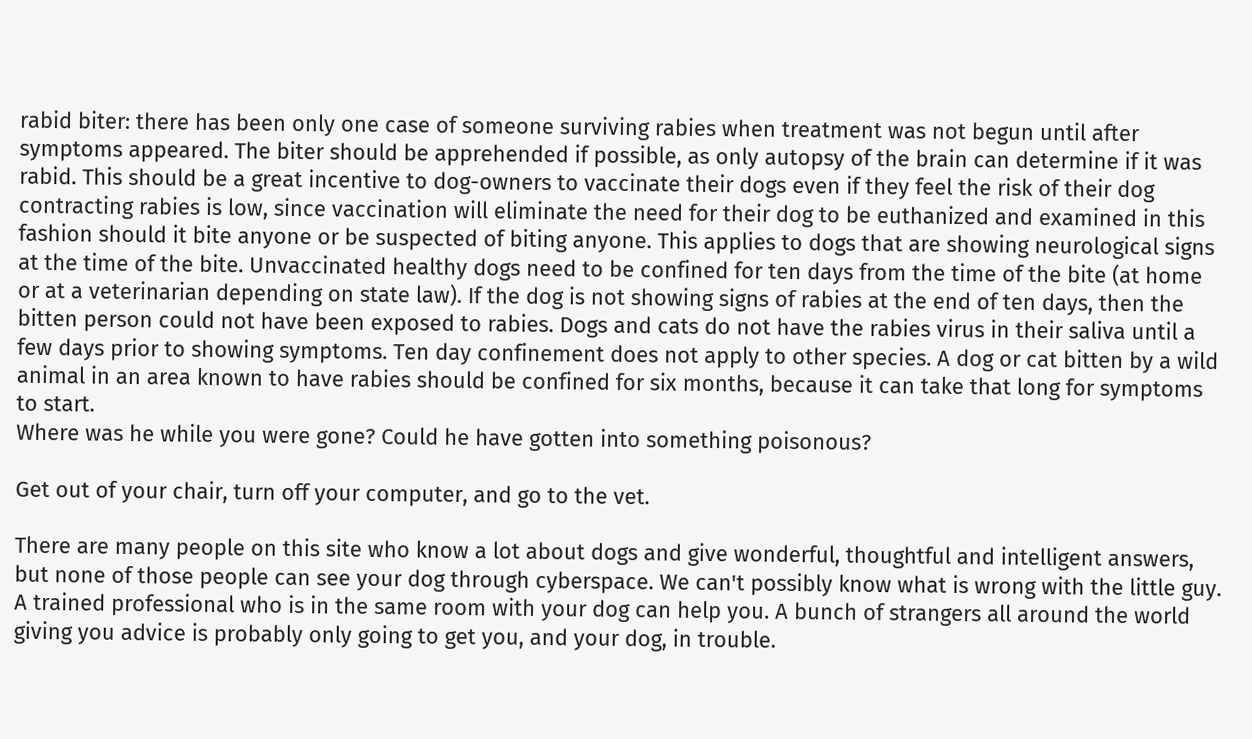rabid biter: there has been only one case of someone surviving rabies when treatment was not begun until after symptoms appeared. The biter should be apprehended if possible, as only autopsy of the brain can determine if it was rabid. This should be a great incentive to dog-owners to vaccinate their dogs even if they feel the risk of their dog contracting rabies is low, since vaccination will eliminate the need for their dog to be euthanized and examined in this fashion should it bite anyone or be suspected of biting anyone. This applies to dogs that are showing neurological signs at the time of the bite. Unvaccinated healthy dogs need to be confined for ten days from the time of the bite (at home or at a veterinarian depending on state law). If the dog is not showing signs of rabies at the end of ten days, then the bitten person could not have been exposed to rabies. Dogs and cats do not have the rabies virus in their saliva until a few days prior to showing symptoms. Ten day confinement does not apply to other species. A dog or cat bitten by a wild animal in an area known to have rabies should be confined for six months, because it can take that long for symptoms to start.
Where was he while you were gone? Could he have gotten into something poisonous?

Get out of your chair, turn off your computer, and go to the vet.

There are many people on this site who know a lot about dogs and give wonderful, thoughtful and intelligent answers, but none of those people can see your dog through cyberspace. We can't possibly know what is wrong with the little guy. A trained professional who is in the same room with your dog can help you. A bunch of strangers all around the world giving you advice is probably only going to get you, and your dog, in trouble.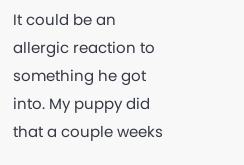It could be an allergic reaction to something he got into. My puppy did that a couple weeks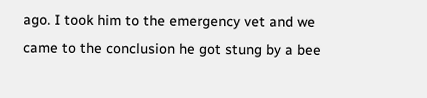ago. I took him to the emergency vet and we came to the conclusion he got stung by a bee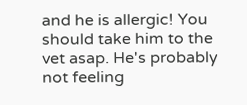and he is allergic! You should take him to the vet asap. He's probably not feeling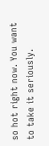so hot right now. You want to take it seriously.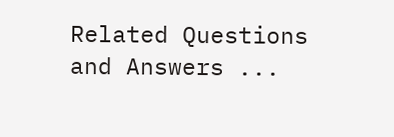Related Questions and Answers ...